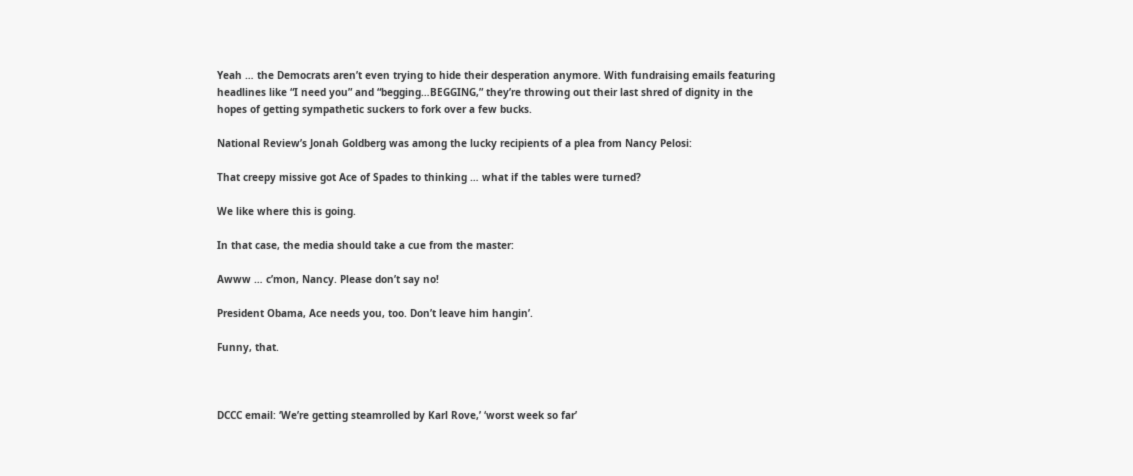Yeah … the Democrats aren’t even trying to hide their desperation anymore. With fundraising emails featuring headlines like “I need you” and “begging…BEGGING,” they’re throwing out their last shred of dignity in the hopes of getting sympathetic suckers to fork over a few bucks.

National Review’s Jonah Goldberg was among the lucky recipients of a plea from Nancy Pelosi:

That creepy missive got Ace of Spades to thinking … what if the tables were turned?

We like where this is going.

In that case, the media should take a cue from the master:

Awww … c’mon, Nancy. Please don’t say no!

President Obama, Ace needs you, too. Don’t leave him hangin’.

Funny, that.



DCCC email: ‘We’re getting steamrolled by Karl Rove,’ ‘worst week so far’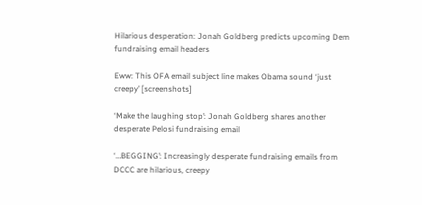Hilarious desperation: Jonah Goldberg predicts upcoming Dem fundraising email headers

Eww: This OFA email subject line makes Obama sound ‘just creepy’ [screenshots]

‘Make the laughing stop’: Jonah Goldberg shares another desperate Pelosi fundraising email

‘…BEGGING’: Increasingly desperate fundraising emails from DCCC are hilarious, creepy